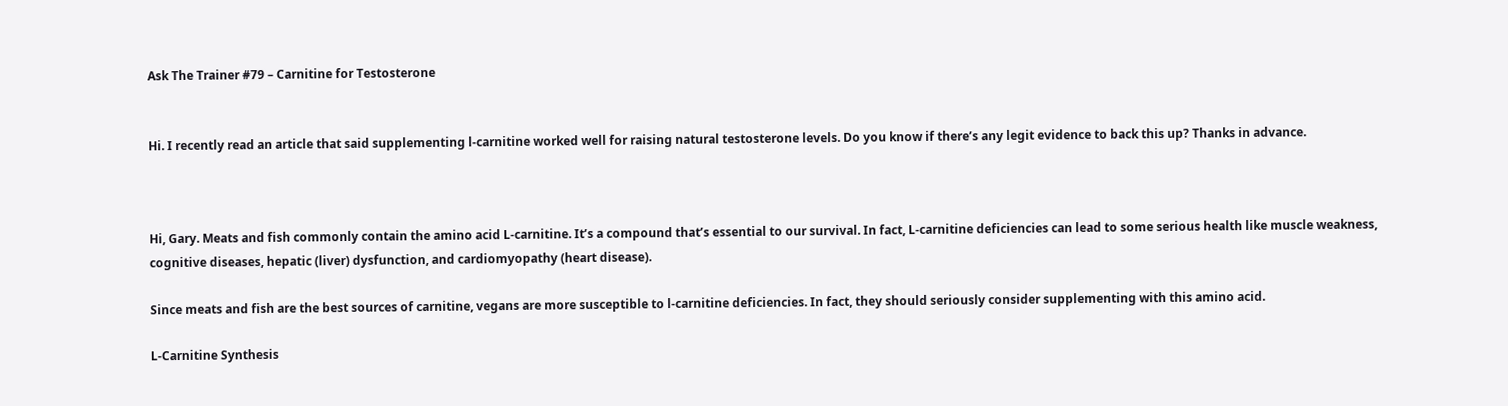Ask The Trainer #79 – Carnitine for Testosterone


Hi. I recently read an article that said supplementing l-carnitine worked well for raising natural testosterone levels. Do you know if there’s any legit evidence to back this up? Thanks in advance.



Hi, Gary. Meats and fish commonly contain the amino acid L-carnitine. It’s a compound that’s essential to our survival. In fact, L-carnitine deficiencies can lead to some serious health like muscle weakness, cognitive diseases, hepatic (liver) dysfunction, and cardiomyopathy (heart disease).

Since meats and fish are the best sources of carnitine, vegans are more susceptible to l-carnitine deficiencies. In fact, they should seriously consider supplementing with this amino acid.

L-Carnitine Synthesis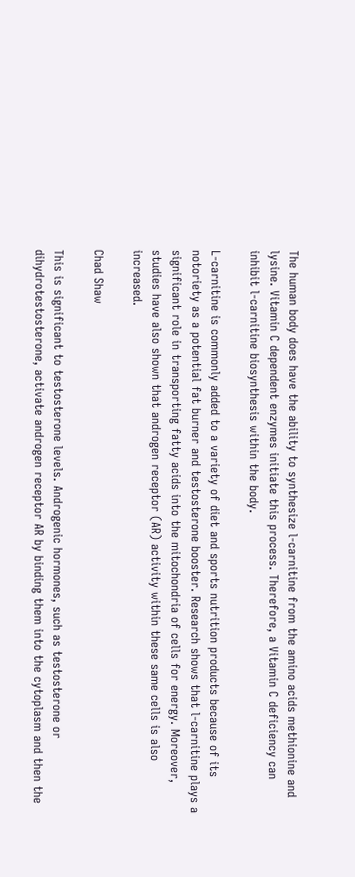The human body does have the ability to synthesize l-carnitine from the amino acids methionine and lysine. Vitamin C dependent enzymes initiate this process. Therefore, a Vitamin C deficiency can inhibit l-carnitine biosynthesis within the body.

L-carnitine is commonly added to a variety of diet and sports nutrition products because of its notoriety as a potential fat burner and testosterone booster. Research shows that l-carnitine plays a significant role in transporting fatty acids into the mitochondria of cells for energy. Moreover, studies have also shown that androgen receptor (AR) activity within these same cells is also increased.

Chad Shaw

This is significant to testosterone levels. Androgenic hormones, such as testosterone or dihydrotestosterone, activate androgen receptor AR by binding them into the cytoplasm and then the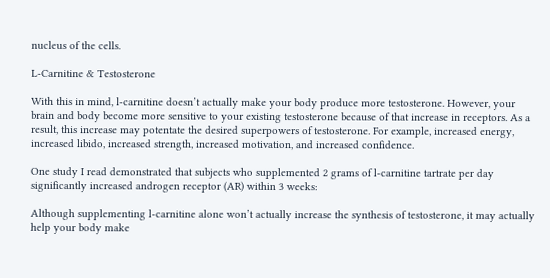nucleus of the cells.

L-Carnitine & Testosterone

With this in mind, l-carnitine doesn’t actually make your body produce more testosterone. However, your brain and body become more sensitive to your existing testosterone because of that increase in receptors. As a result, this increase may potentate the desired superpowers of testosterone. For example, increased energy, increased libido, increased strength, increased motivation, and increased confidence.

One study I read demonstrated that subjects who supplemented 2 grams of l-carnitine tartrate per day significantly increased androgen receptor (AR) within 3 weeks:

Although supplementing l-carnitine alone won’t actually increase the synthesis of testosterone, it may actually help your body make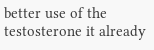better use of the testosterone it already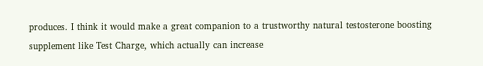produces. I think it would make a great companion to a trustworthy natural testosterone boosting supplement like Test Charge, which actually can increase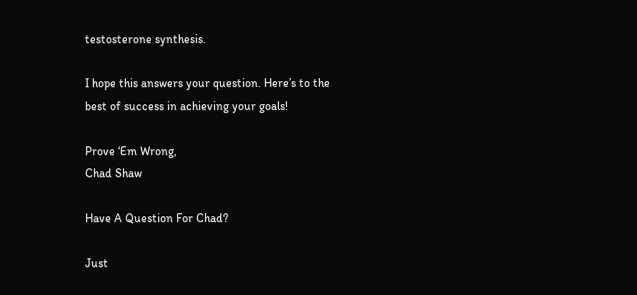testosterone synthesis.

I hope this answers your question. Here’s to the best of success in achieving your goals!

Prove ‘Em Wrong,
Chad Shaw

Have A Question For Chad?

Just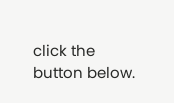click the button below.